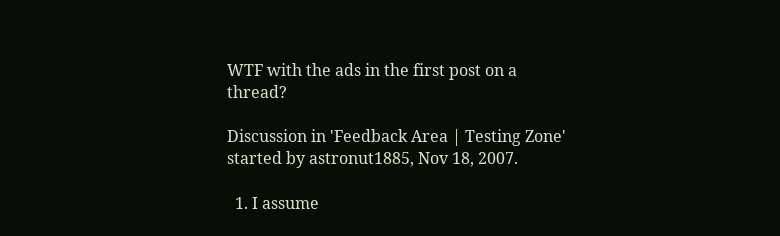WTF with the ads in the first post on a thread?

Discussion in 'Feedback Area | Testing Zone' started by astronut1885, Nov 18, 2007.

  1. I assume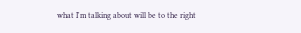what I'm talking about will be to the right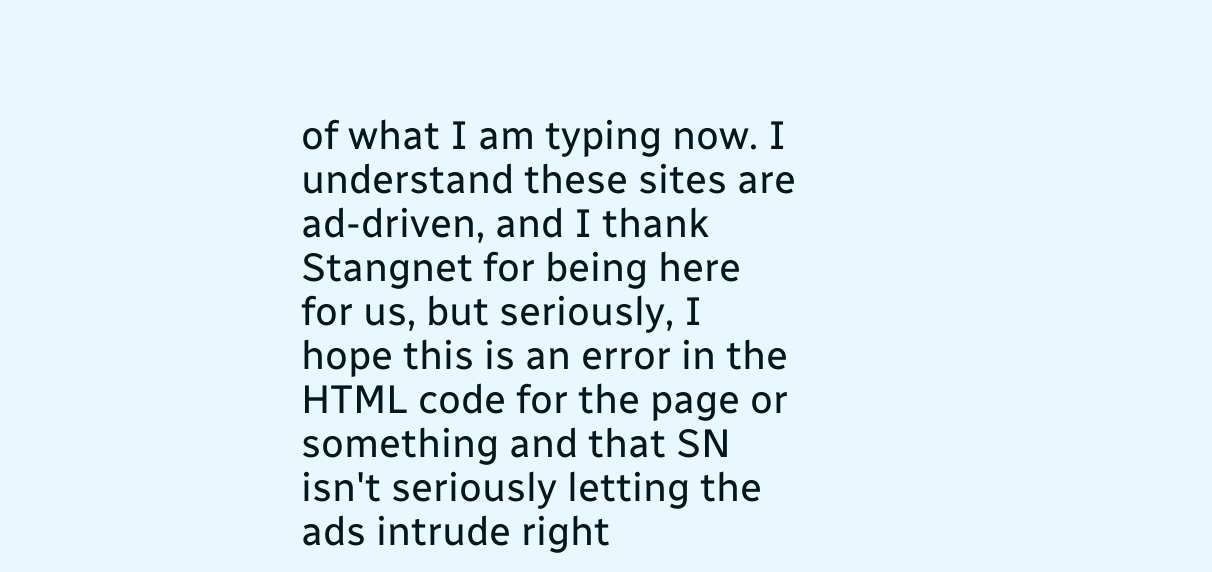of what I am typing now. I understand these sites are ad-driven, and I thank Stangnet for being here for us, but seriously, I hope this is an error in the HTML code for the page or something and that SN isn't seriously letting the ads intrude right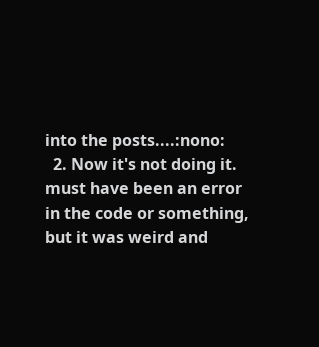into the posts....:nono:
  2. Now it's not doing it. must have been an error in the code or something, but it was weird and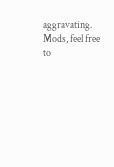aggravating. Mods, feel free to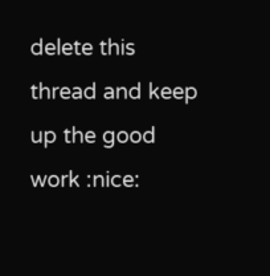delete this thread and keep up the good work :nice: